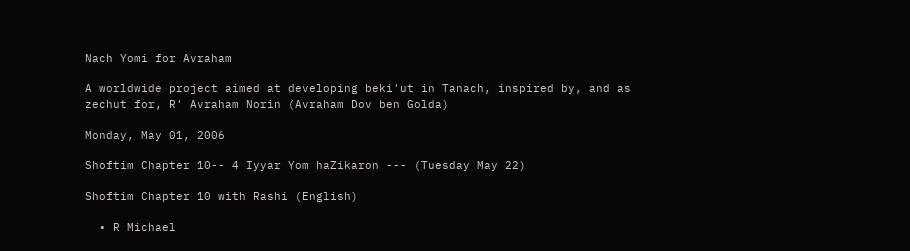Nach Yomi for Avraham

A worldwide project aimed at developing beki'ut in Tanach, inspired by, and as zechut for, R' Avraham Norin (Avraham Dov ben Golda)

Monday, May 01, 2006

Shoftim Chapter 10-- 4 Iyyar Yom haZikaron --- (Tuesday May 22)

Shoftim Chapter 10 with Rashi (English)

  • R Michael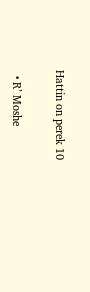Hattin on perek 10

  • R’ Moshe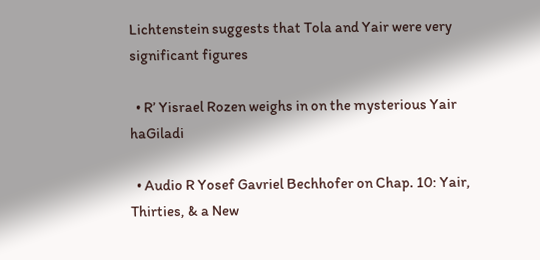Lichtenstein suggests that Tola and Yair were very significant figures

  • R’ Yisrael Rozen weighs in on the mysterious Yair haGiladi

  • Audio R Yosef Gavriel Bechhofer on Chap. 10: Yair, Thirties, & a New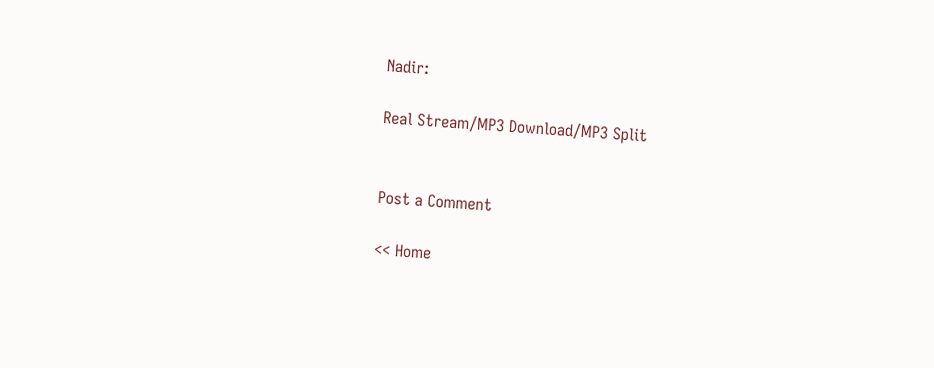Nadir:

Real Stream/MP3 Download/MP3 Split


Post a Comment

<< Home